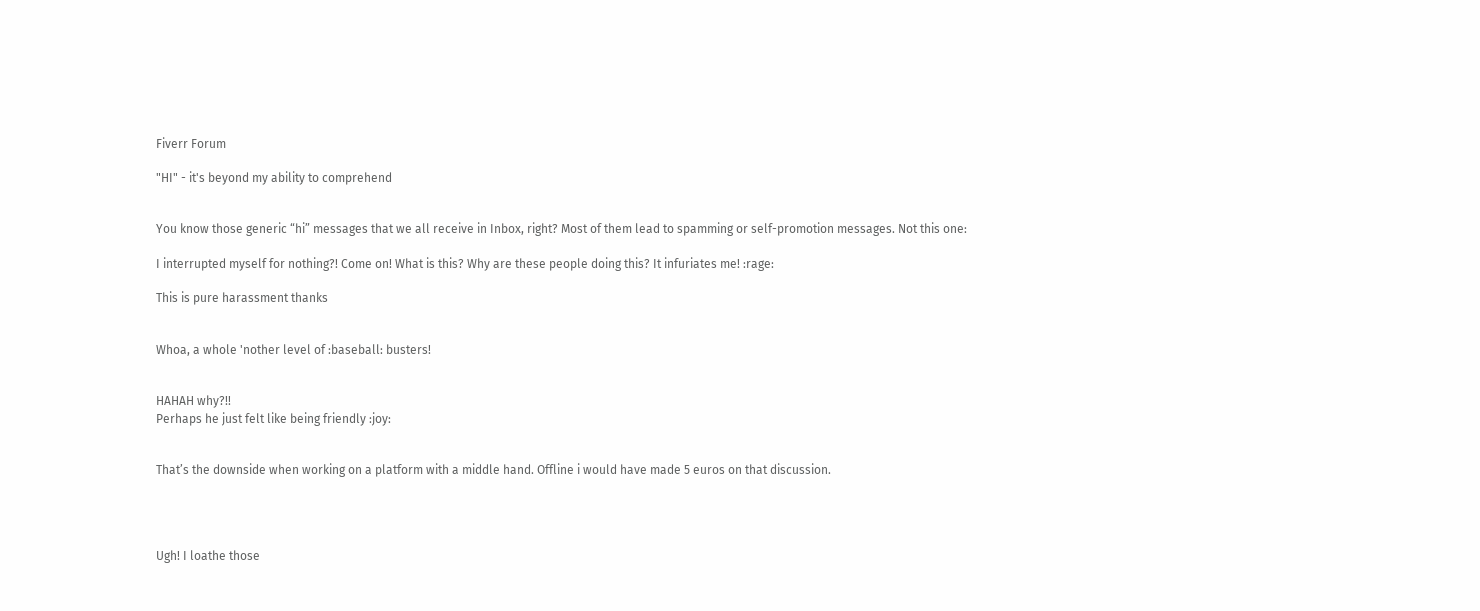Fiverr Forum

"HI" - it's beyond my ability to comprehend


You know those generic “hi” messages that we all receive in Inbox, right? Most of them lead to spamming or self-promotion messages. Not this one:

I interrupted myself for nothing?! Come on! What is this? Why are these people doing this? It infuriates me! :rage:

This is pure harassment thanks


Whoa, a whole 'nother level of :baseball: busters!


HAHAH why?!!
Perhaps he just felt like being friendly :joy:


That’s the downside when working on a platform with a middle hand. Offline i would have made 5 euros on that discussion.




Ugh! I loathe those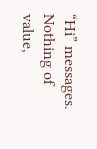“Hi” messages. Nothing of value,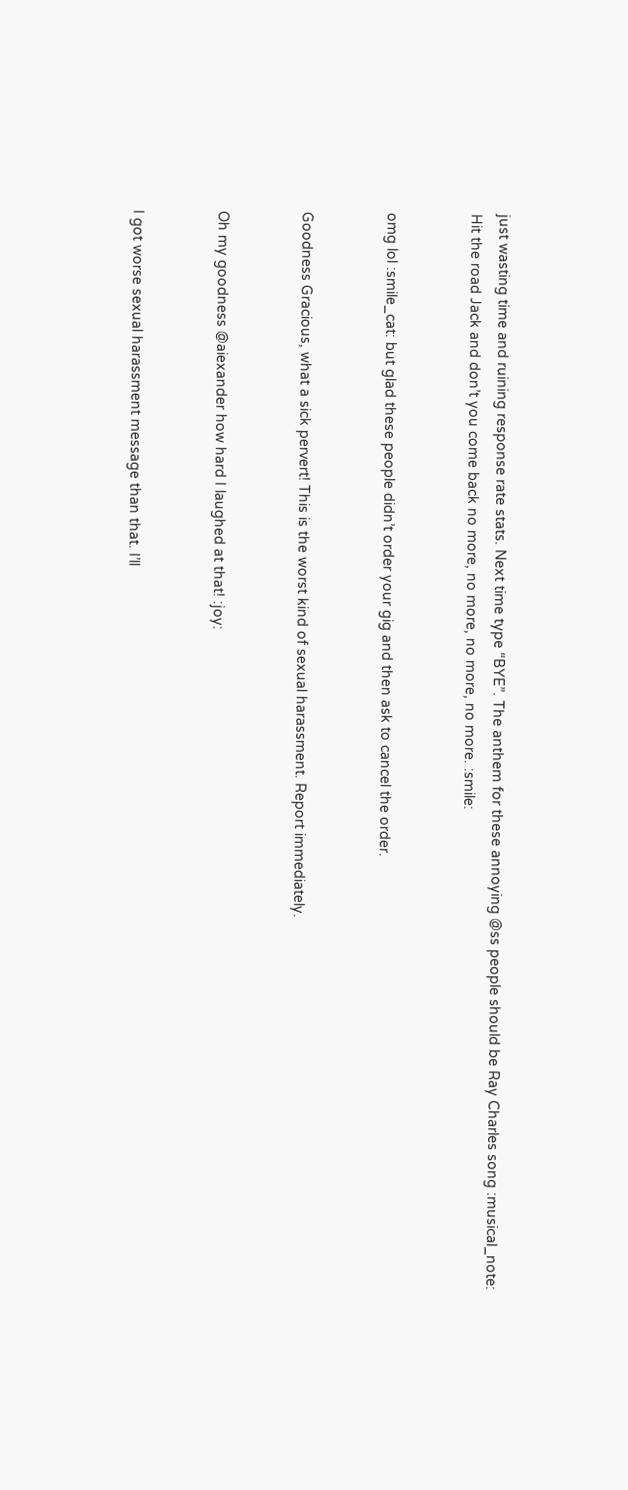just wasting time and ruining response rate stats. Next time type “BYE”. The anthem for these annoying @ss people should be Ray Charles song :musical_note: Hit the road Jack and don’t you come back no more, no more, no more, no more. :smile:


omg lol :smile_cat: but glad these people didn’t order your gig and then ask to cancel the order.


Goodness Gracious, what a sick pervert! This is the worst kind of sexual harassment. Report immediately.


Oh my goodness @aiexander how hard I laughed at that! :joy:


I got worse sexual harassment message than that. I’ll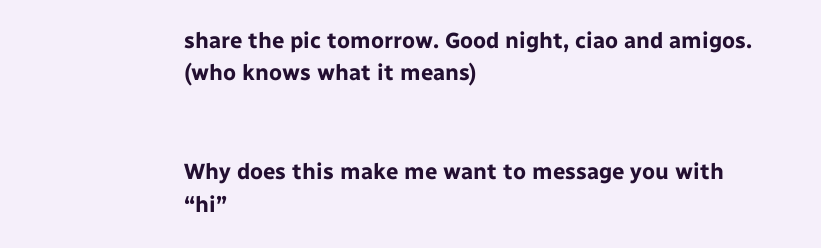share the pic tomorrow. Good night, ciao and amigos. (who knows what it means)


Why does this make me want to message you with “hi”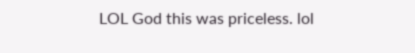LOL God this was priceless. lol